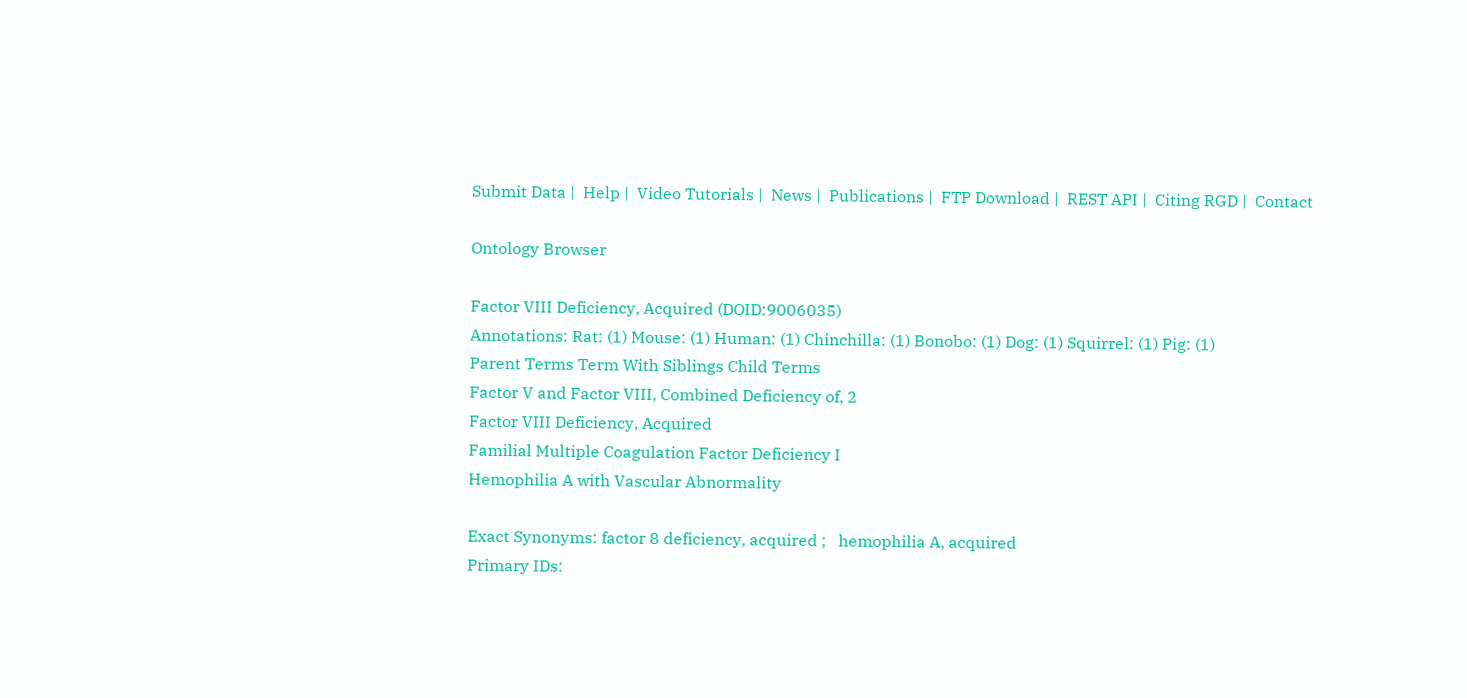Submit Data |  Help |  Video Tutorials |  News |  Publications |  FTP Download |  REST API |  Citing RGD |  Contact

Ontology Browser

Factor VIII Deficiency, Acquired (DOID:9006035)
Annotations: Rat: (1) Mouse: (1) Human: (1) Chinchilla: (1) Bonobo: (1) Dog: (1) Squirrel: (1) Pig: (1)
Parent Terms Term With Siblings Child Terms
Factor V and Factor VIII, Combined Deficiency of, 2
Factor VIII Deficiency, Acquired
Familial Multiple Coagulation Factor Deficiency I
Hemophilia A with Vascular Abnormality

Exact Synonyms: factor 8 deficiency, acquired ;   hemophilia A, acquired
Primary IDs: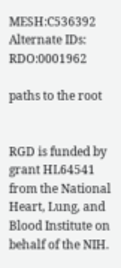MESH:C536392
Alternate IDs: RDO:0001962

paths to the root


RGD is funded by grant HL64541 from the National Heart, Lung, and Blood Institute on behalf of the NIH.